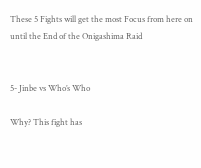These 5 Fights will get the most Focus from here on until the End of the Onigashima Raid


5- Jinbe vs Who’s Who

Why? This fight has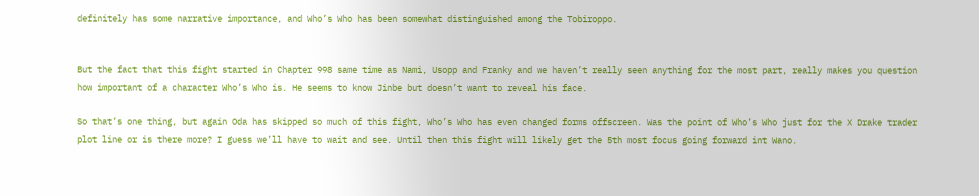definitely has some narrative importance, and Who’s Who has been somewhat distinguished among the Tobiroppo.


But the fact that this fight started in Chapter 998 same time as Nami, Usopp and Franky and we haven’t really seen anything for the most part, really makes you question how important of a character Who’s Who is. He seems to know Jinbe but doesn’t want to reveal his face.

So that’s one thing, but again Oda has skipped so much of this fight, Who’s Who has even changed forms offscreen. Was the point of Who’s Who just for the X Drake trader plot line or is there more? I guess we’ll have to wait and see. Until then this fight will likely get the 5th most focus going forward int Wano.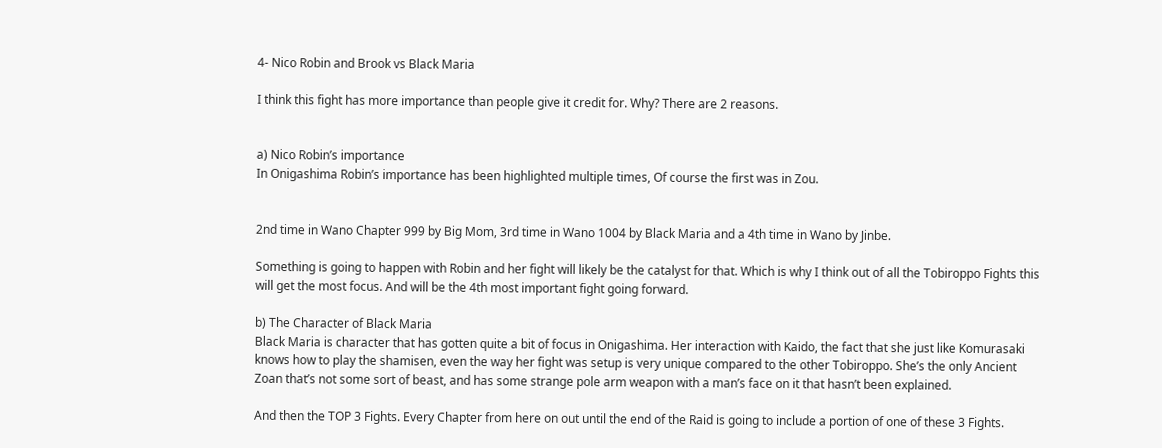4- Nico Robin and Brook vs Black Maria

I think this fight has more importance than people give it credit for. Why? There are 2 reasons.


a) Nico Robin’s importance
In Onigashima Robin’s importance has been highlighted multiple times, Of course the first was in Zou.


2nd time in Wano Chapter 999 by Big Mom, 3rd time in Wano 1004 by Black Maria and a 4th time in Wano by Jinbe.

Something is going to happen with Robin and her fight will likely be the catalyst for that. Which is why I think out of all the Tobiroppo Fights this will get the most focus. And will be the 4th most important fight going forward.

b) The Character of Black Maria
Black Maria is character that has gotten quite a bit of focus in Onigashima. Her interaction with Kaido, the fact that she just like Komurasaki knows how to play the shamisen, even the way her fight was setup is very unique compared to the other Tobiroppo. She’s the only Ancient Zoan that’s not some sort of beast, and has some strange pole arm weapon with a man’s face on it that hasn’t been explained.

And then the TOP 3 Fights. Every Chapter from here on out until the end of the Raid is going to include a portion of one of these 3 Fights.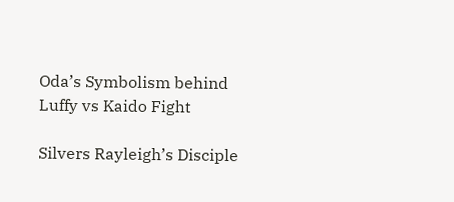Oda’s Symbolism behind Luffy vs Kaido Fight

Silvers Rayleigh’s Disciple